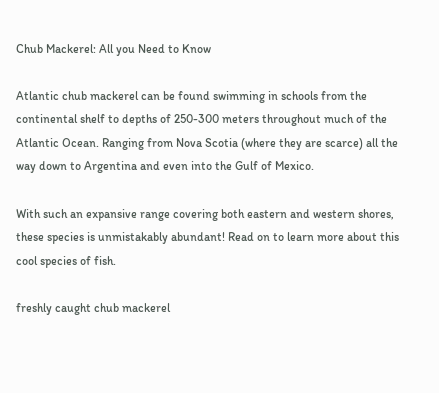Chub Mackerel: All you Need to Know

Atlantic chub mackerel can be found swimming in schools from the continental shelf to depths of 250-300 meters throughout much of the Atlantic Ocean. Ranging from Nova Scotia (where they are scarce) all the way down to Argentina and even into the Gulf of Mexico.

With such an expansive range covering both eastern and western shores, these species is unmistakably abundant! Read on to learn more about this cool species of fish.

freshly caught chub mackerel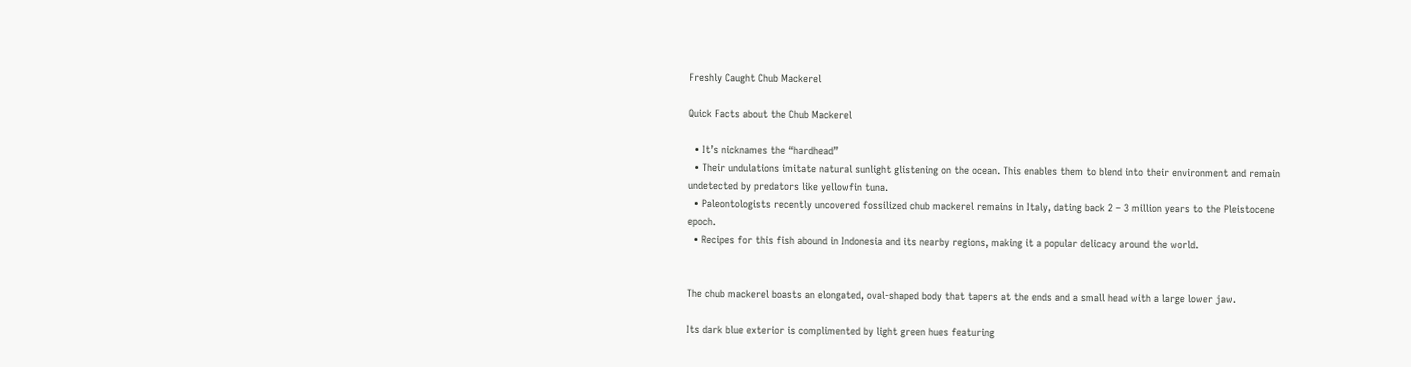Freshly Caught Chub Mackerel

Quick Facts about the Chub Mackerel

  • It’s nicknames the “hardhead”
  • Their undulations imitate natural sunlight glistening on the ocean. This enables them to blend into their environment and remain undetected by predators like yellowfin tuna.
  • Paleontologists recently uncovered fossilized chub mackerel remains in Italy, dating back 2 – 3 million years to the Pleistocene epoch.
  • Recipes for this fish abound in Indonesia and its nearby regions, making it a popular delicacy around the world.


The chub mackerel boasts an elongated, oval-shaped body that tapers at the ends and a small head with a large lower jaw.

Its dark blue exterior is complimented by light green hues featuring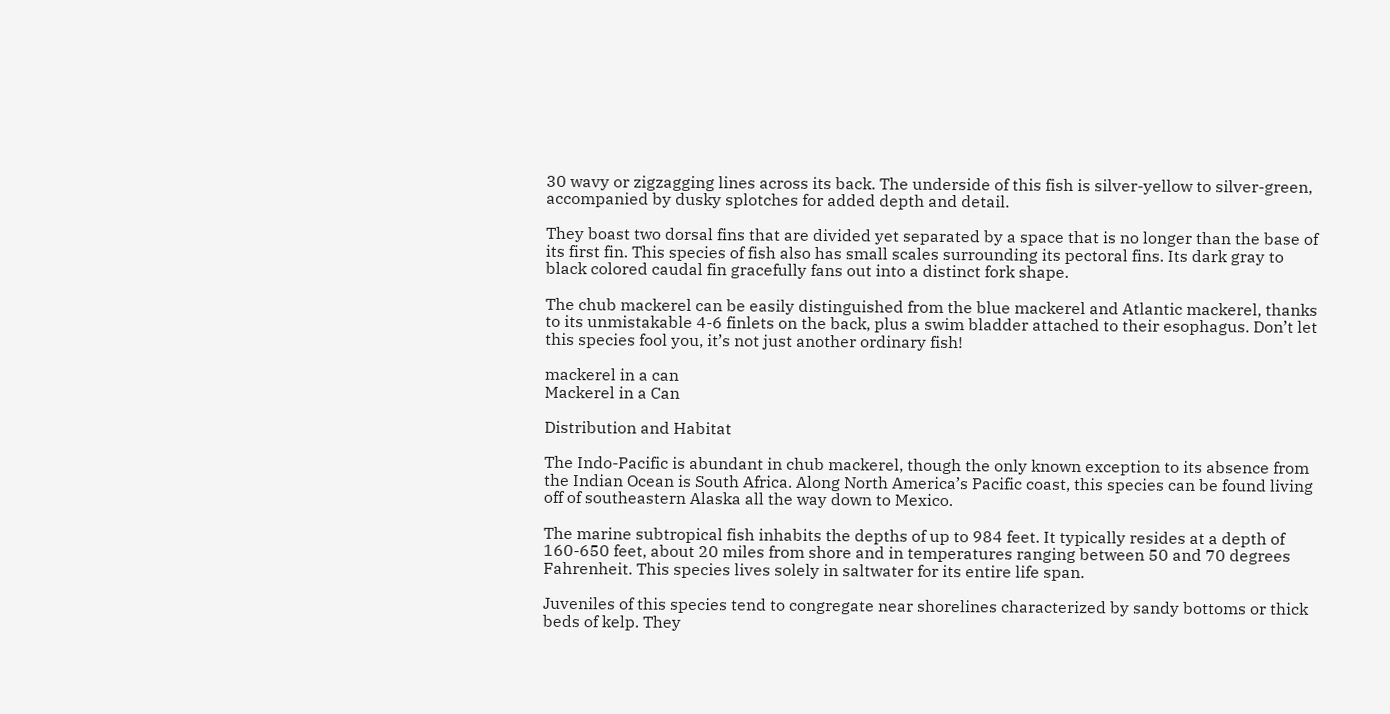30 wavy or zigzagging lines across its back. The underside of this fish is silver-yellow to silver-green, accompanied by dusky splotches for added depth and detail.

They boast two dorsal fins that are divided yet separated by a space that is no longer than the base of its first fin. This species of fish also has small scales surrounding its pectoral fins. Its dark gray to black colored caudal fin gracefully fans out into a distinct fork shape.

The chub mackerel can be easily distinguished from the blue mackerel and Atlantic mackerel, thanks to its unmistakable 4-6 finlets on the back, plus a swim bladder attached to their esophagus. Don’t let this species fool you, it’s not just another ordinary fish!

mackerel in a can
Mackerel in a Can

Distribution and Habitat

The Indo-Pacific is abundant in chub mackerel, though the only known exception to its absence from the Indian Ocean is South Africa. Along North America’s Pacific coast, this species can be found living off of southeastern Alaska all the way down to Mexico.

The marine subtropical fish inhabits the depths of up to 984 feet. It typically resides at a depth of 160-650 feet, about 20 miles from shore and in temperatures ranging between 50 and 70 degrees Fahrenheit. This species lives solely in saltwater for its entire life span.

Juveniles of this species tend to congregate near shorelines characterized by sandy bottoms or thick beds of kelp. They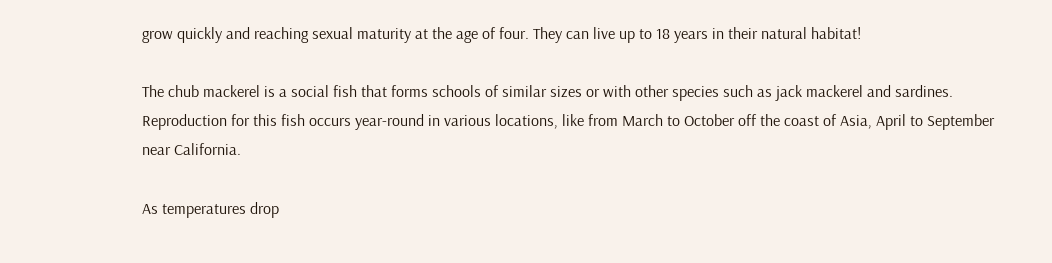grow quickly and reaching sexual maturity at the age of four. They can live up to 18 years in their natural habitat!

The chub mackerel is a social fish that forms schools of similar sizes or with other species such as jack mackerel and sardines. Reproduction for this fish occurs year-round in various locations, like from March to October off the coast of Asia, April to September near California.

As temperatures drop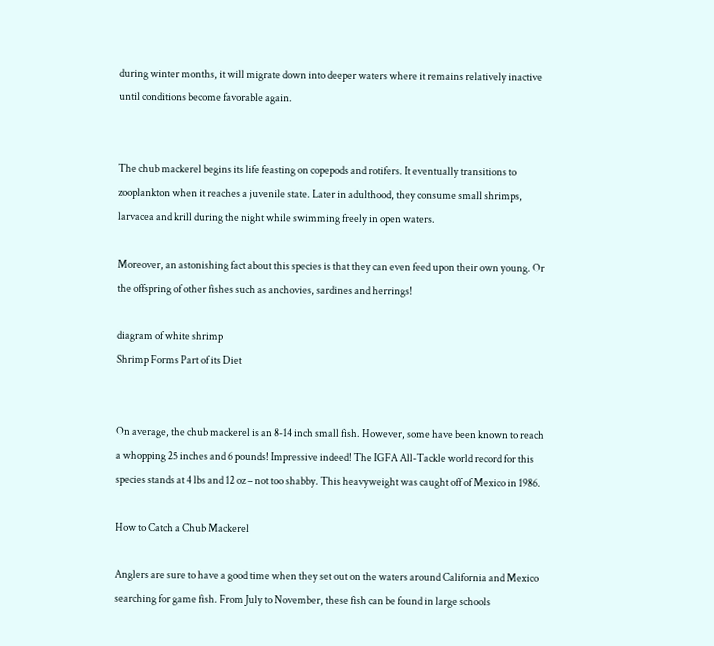during winter months, it will migrate down into deeper waters where it remains relatively inactive until conditions become favorable again.


The chub mackerel begins its life feasting on copepods and rotifers. It eventually transitions to zooplankton when it reaches a juvenile state. Later in adulthood, they consume small shrimps, larvacea and krill during the night while swimming freely in open waters.

Moreover, an astonishing fact about this species is that they can even feed upon their own young. Or the offspring of other fishes such as anchovies, sardines and herrings!

diagram of white shrimp
Shrimp Forms Part of its Diet


On average, the chub mackerel is an 8-14 inch small fish. However, some have been known to reach a whopping 25 inches and 6 pounds! Impressive indeed! The IGFA All-Tackle world record for this species stands at 4 lbs and 12 oz – not too shabby. This heavyweight was caught off of Mexico in 1986.

How to Catch a Chub Mackerel

Anglers are sure to have a good time when they set out on the waters around California and Mexico searching for game fish. From July to November, these fish can be found in large schools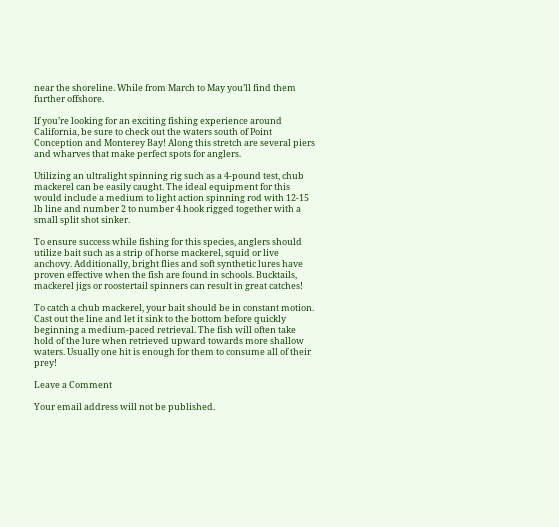near the shoreline. While from March to May you’ll find them further offshore.

If you’re looking for an exciting fishing experience around California, be sure to check out the waters south of Point Conception and Monterey Bay! Along this stretch are several piers and wharves that make perfect spots for anglers.

Utilizing an ultralight spinning rig such as a 4-pound test, chub mackerel can be easily caught. The ideal equipment for this would include a medium to light action spinning rod with 12-15 lb line and number 2 to number 4 hook rigged together with a small split shot sinker.

To ensure success while fishing for this species, anglers should utilize bait such as a strip of horse mackerel, squid or live anchovy. Additionally, bright flies and soft synthetic lures have proven effective when the fish are found in schools. Bucktails, mackerel jigs or roostertail spinners can result in great catches!

To catch a chub mackerel, your bait should be in constant motion. Cast out the line and let it sink to the bottom before quickly beginning a medium-paced retrieval. The fish will often take hold of the lure when retrieved upward towards more shallow waters. Usually one hit is enough for them to consume all of their prey!

Leave a Comment

Your email address will not be published.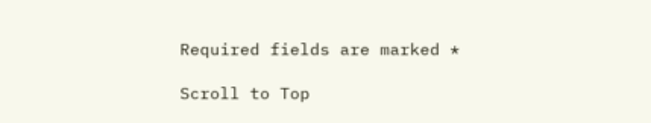Required fields are marked *

Scroll to Top